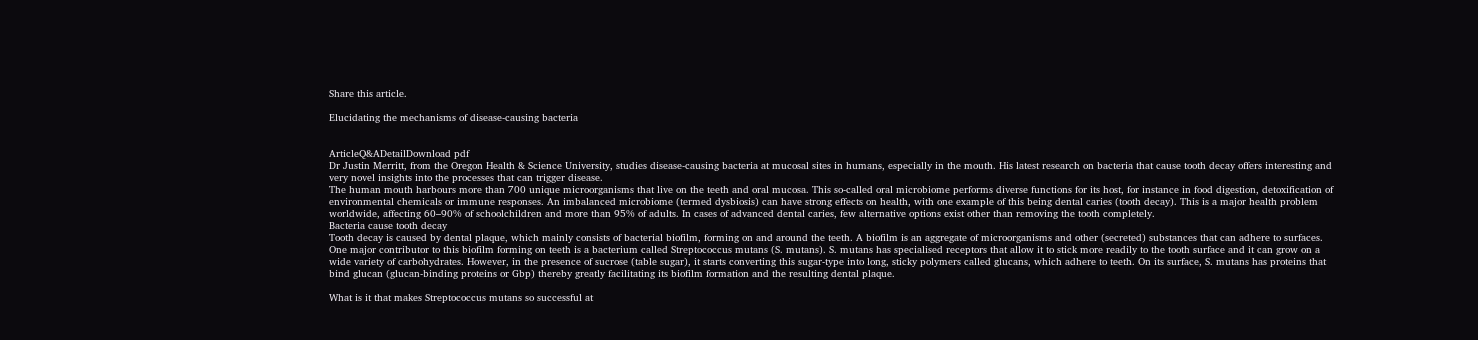Share this article.

Elucidating the mechanisms of disease-causing bacteria


ArticleQ&ADetailDownload pdf
Dr Justin Merritt, from the Oregon Health & Science University, studies disease-causing bacteria at mucosal sites in humans, especially in the mouth. His latest research on bacteria that cause tooth decay offers interesting and very novel insights into the processes that can trigger disease.
The human mouth harbours more than 700 unique microorganisms that live on the teeth and oral mucosa. This so-called oral microbiome performs diverse functions for its host, for instance in food digestion, detoxification of environmental chemicals or immune responses. An imbalanced microbiome (termed dysbiosis) can have strong effects on health, with one example of this being dental caries (tooth decay). This is a major health problem worldwide, affecting 60–90% of schoolchildren and more than 95% of adults. In cases of advanced dental caries, few alternative options exist other than removing the tooth completely.
Bacteria cause tooth decay
Tooth decay is caused by dental plaque, which mainly consists of bacterial biofilm, forming on and around the teeth. A biofilm is an aggregate of microorganisms and other (secreted) substances that can adhere to surfaces. One major contributor to this biofilm forming on teeth is a bacterium called Streptococcus mutans (S. mutans). S. mutans has specialised receptors that allow it to stick more readily to the tooth surface and it can grow on a wide variety of carbohydrates. However, in the presence of sucrose (table sugar), it starts converting this sugar-type into long, sticky polymers called glucans, which adhere to teeth. On its surface, S. mutans has proteins that bind glucan (glucan-binding proteins or Gbp) thereby greatly facilitating its biofilm formation and the resulting dental plaque.

What is it that makes Streptococcus mutans so successful at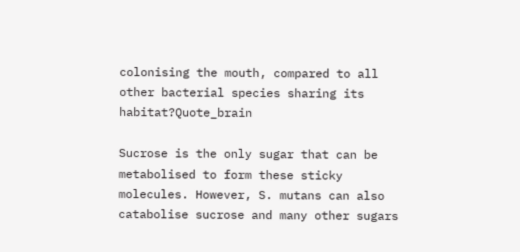colonising the mouth, compared to all other bacterial species sharing its habitat?Quote_brain

Sucrose is the only sugar that can be metabolised to form these sticky molecules. However, S. mutans can also catabolise sucrose and many other sugars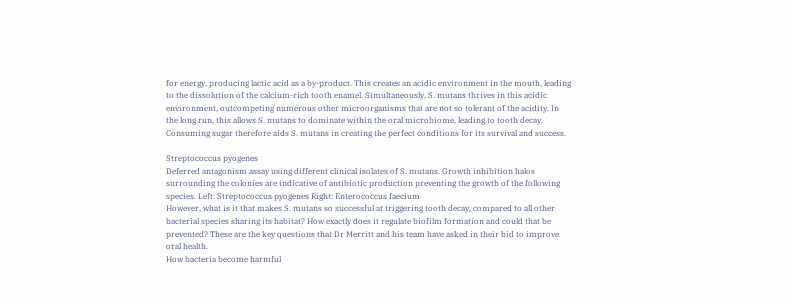for energy, producing lactic acid as a by-product. This creates an acidic environment in the mouth, leading to the dissolution of the calcium-rich tooth enamel. Simultaneously, S. mutans thrives in this acidic environment, outcompeting numerous other microorganisms that are not so tolerant of the acidity. In the long run, this allows S. mutans to dominate within the oral microbiome, leading to tooth decay. Consuming sugar therefore aids S. mutans in creating the perfect conditions for its survival and success.

Streptococcus pyogenes
Deferred antagonism assay using different clinical isolates of S. mutans. Growth inhibition halos surrounding the colonies are indicative of antibiotic production preventing the growth of the following species. Left: Streptococcus pyogenes Right: Enterococcus faecium
However, what is it that makes S. mutans so successful at triggering tooth decay, compared to all other bacterial species sharing its habitat? How exactly does it regulate biofilm formation and could that be prevented? These are the key questions that Dr Merritt and his team have asked in their bid to improve oral health.
How bacteria become harmful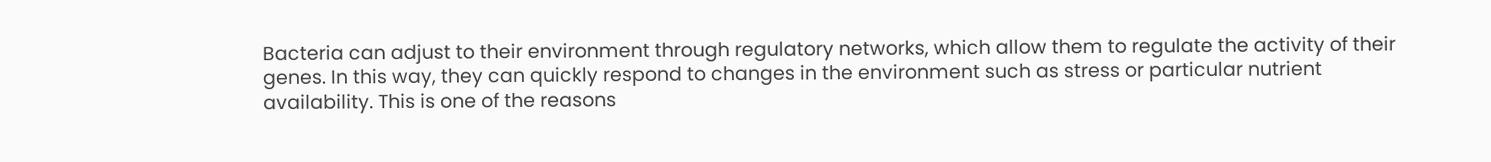Bacteria can adjust to their environment through regulatory networks, which allow them to regulate the activity of their genes. In this way, they can quickly respond to changes in the environment such as stress or particular nutrient availability. This is one of the reasons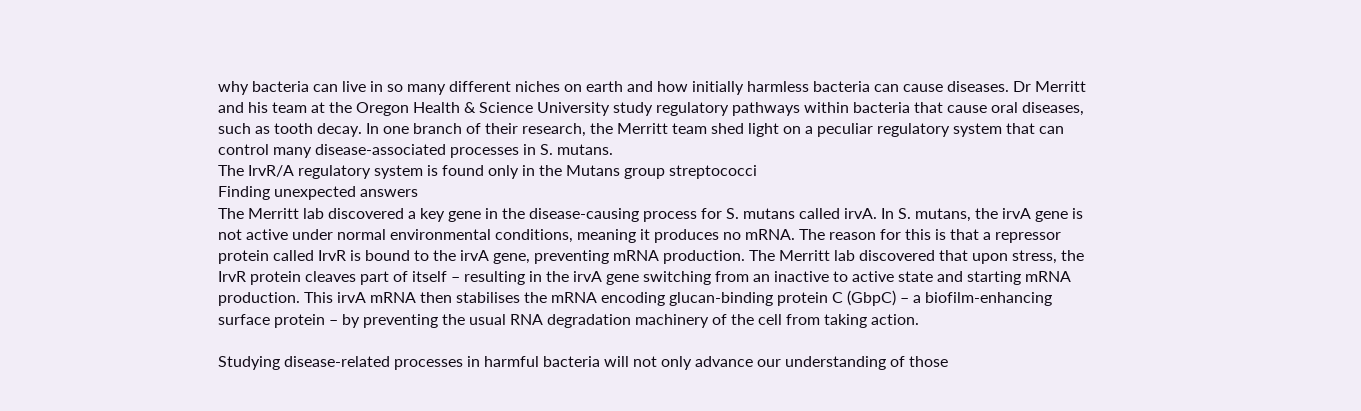why bacteria can live in so many different niches on earth and how initially harmless bacteria can cause diseases. Dr Merritt and his team at the Oregon Health & Science University study regulatory pathways within bacteria that cause oral diseases, such as tooth decay. In one branch of their research, the Merritt team shed light on a peculiar regulatory system that can control many disease-associated processes in S. mutans.
The IrvR/A regulatory system is found only in the Mutans group streptococci
Finding unexpected answers
The Merritt lab discovered a key gene in the disease-causing process for S. mutans called irvA. In S. mutans, the irvA gene is not active under normal environmental conditions, meaning it produces no mRNA. The reason for this is that a repressor protein called IrvR is bound to the irvA gene, preventing mRNA production. The Merritt lab discovered that upon stress, the IrvR protein cleaves part of itself – resulting in the irvA gene switching from an inactive to active state and starting mRNA production. This irvA mRNA then stabilises the mRNA encoding glucan-binding protein C (GbpC) – a biofilm-enhancing surface protein – by preventing the usual RNA degradation machinery of the cell from taking action.

Studying disease-related processes in harmful bacteria will not only advance our understanding of those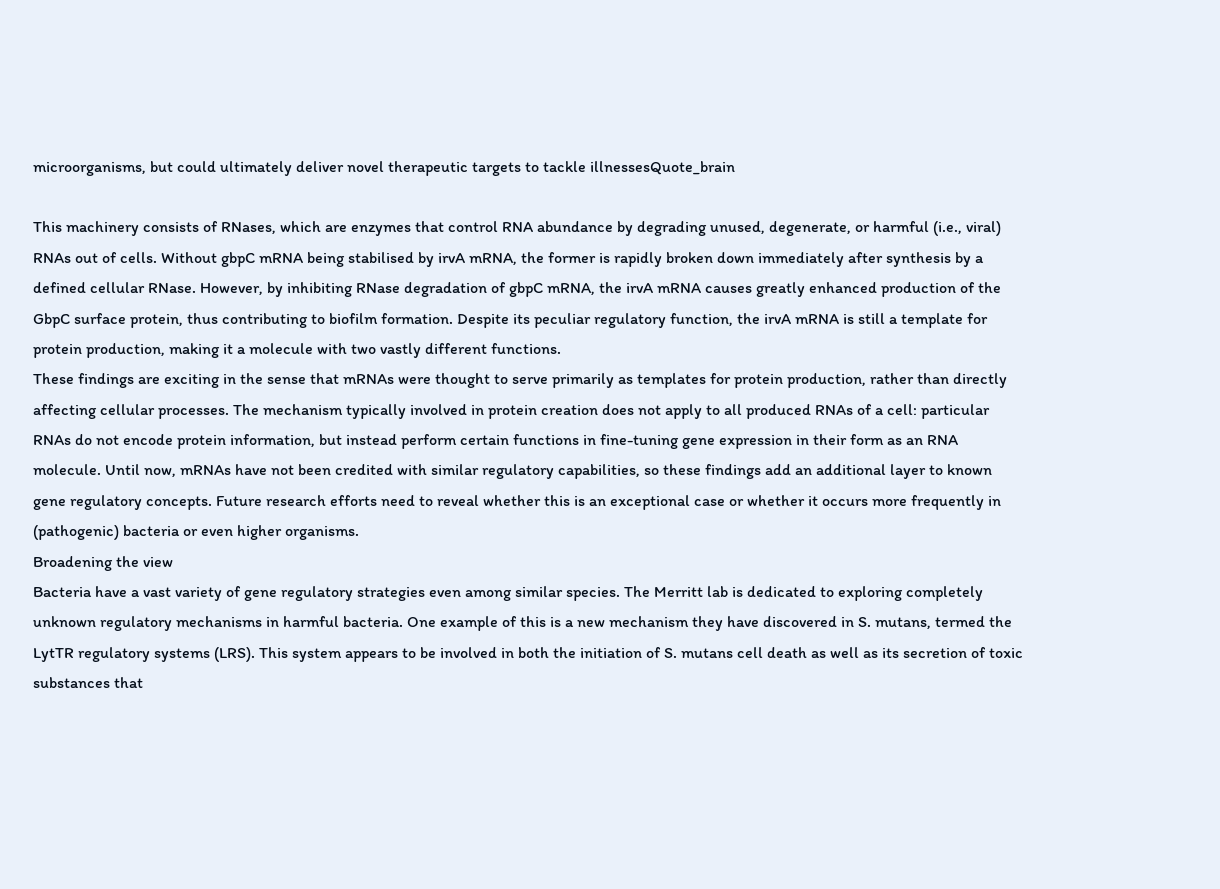microorganisms, but could ultimately deliver novel therapeutic targets to tackle illnessesQuote_brain

This machinery consists of RNases, which are enzymes that control RNA abundance by degrading unused, degenerate, or harmful (i.e., viral) RNAs out of cells. Without gbpC mRNA being stabilised by irvA mRNA, the former is rapidly broken down immediately after synthesis by a defined cellular RNase. However, by inhibiting RNase degradation of gbpC mRNA, the irvA mRNA causes greatly enhanced production of the GbpC surface protein, thus contributing to biofilm formation. Despite its peculiar regulatory function, the irvA mRNA is still a template for protein production, making it a molecule with two vastly different functions.
These findings are exciting in the sense that mRNAs were thought to serve primarily as templates for protein production, rather than directly affecting cellular processes. The mechanism typically involved in protein creation does not apply to all produced RNAs of a cell: particular RNAs do not encode protein information, but instead perform certain functions in fine-tuning gene expression in their form as an RNA molecule. Until now, mRNAs have not been credited with similar regulatory capabilities, so these findings add an additional layer to known gene regulatory concepts. Future research efforts need to reveal whether this is an exceptional case or whether it occurs more frequently in (pathogenic) bacteria or even higher organisms.
Broadening the view
Bacteria have a vast variety of gene regulatory strategies even among similar species. The Merritt lab is dedicated to exploring completely unknown regulatory mechanisms in harmful bacteria. One example of this is a new mechanism they have discovered in S. mutans, termed the LytTR regulatory systems (LRS). This system appears to be involved in both the initiation of S. mutans cell death as well as its secretion of toxic substances that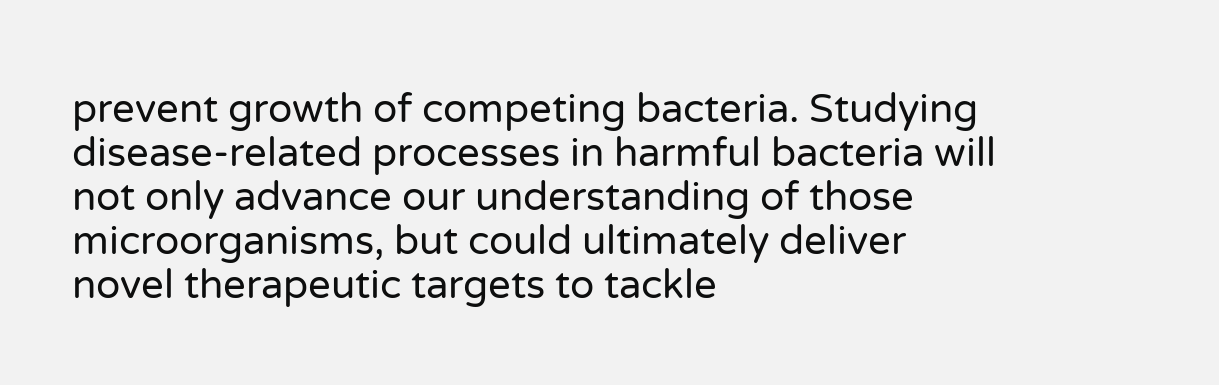prevent growth of competing bacteria. Studying disease-related processes in harmful bacteria will not only advance our understanding of those microorganisms, but could ultimately deliver novel therapeutic targets to tackle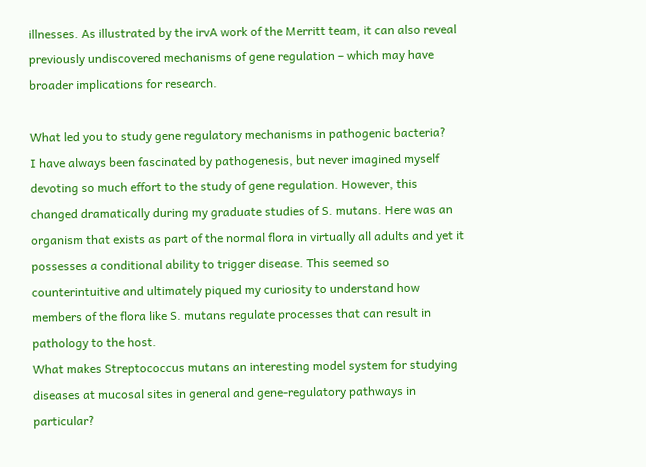illnesses. As illustrated by the irvA work of the Merritt team, it can also reveal previously undiscovered mechanisms of gene regulation – which may have broader implications for research.

What led you to study gene regulatory mechanisms in pathogenic bacteria?
I have always been fascinated by pathogenesis, but never imagined myself devoting so much effort to the study of gene regulation. However, this changed dramatically during my graduate studies of S. mutans. Here was an organism that exists as part of the normal flora in virtually all adults and yet it possesses a conditional ability to trigger disease. This seemed so counterintuitive and ultimately piqued my curiosity to understand how members of the flora like S. mutans regulate processes that can result in pathology to the host.
What makes Streptococcus mutans an interesting model system for studying diseases at mucosal sites in general and gene-regulatory pathways in particular?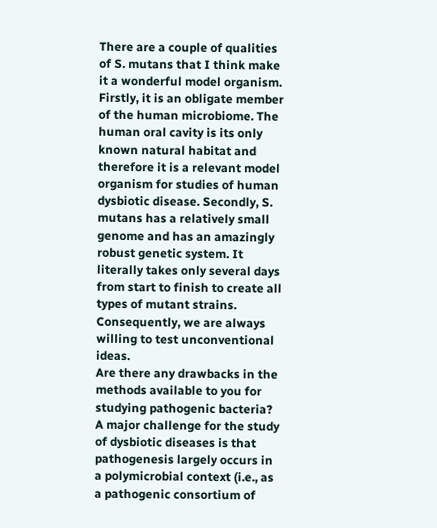There are a couple of qualities of S. mutans that I think make it a wonderful model organism. Firstly, it is an obligate member of the human microbiome. The human oral cavity is its only known natural habitat and therefore it is a relevant model organism for studies of human dysbiotic disease. Secondly, S. mutans has a relatively small genome and has an amazingly robust genetic system. It literally takes only several days from start to finish to create all types of mutant strains. Consequently, we are always willing to test unconventional ideas.
Are there any drawbacks in the methods available to you for studying pathogenic bacteria?
A major challenge for the study of dysbiotic diseases is that pathogenesis largely occurs in a polymicrobial context (i.e., as a pathogenic consortium of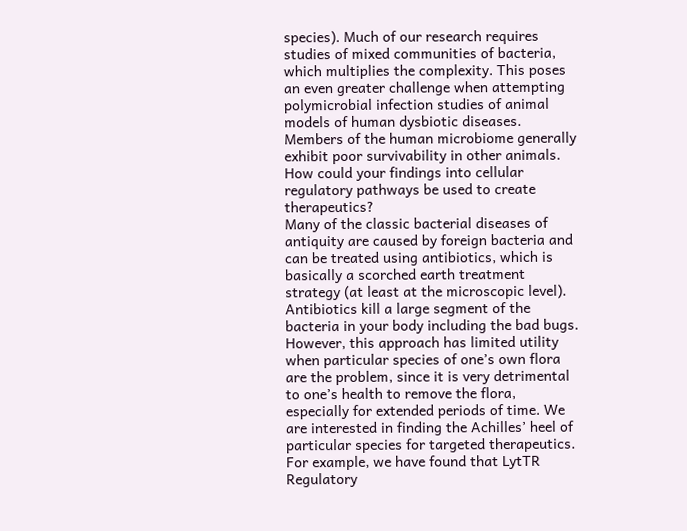species). Much of our research requires studies of mixed communities of bacteria, which multiplies the complexity. This poses an even greater challenge when attempting polymicrobial infection studies of animal models of human dysbiotic diseases. Members of the human microbiome generally exhibit poor survivability in other animals.
How could your findings into cellular regulatory pathways be used to create therapeutics?
Many of the classic bacterial diseases of antiquity are caused by foreign bacteria and can be treated using antibiotics, which is basically a scorched earth treatment strategy (at least at the microscopic level). Antibiotics kill a large segment of the bacteria in your body including the bad bugs. However, this approach has limited utility when particular species of one’s own flora are the problem, since it is very detrimental to one’s health to remove the flora, especially for extended periods of time. We are interested in finding the Achilles’ heel of particular species for targeted therapeutics. For example, we have found that LytTR Regulatory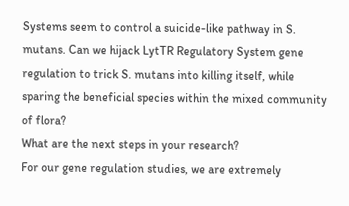Systems seem to control a suicide-like pathway in S. mutans. Can we hijack LytTR Regulatory System gene regulation to trick S. mutans into killing itself, while sparing the beneficial species within the mixed community of flora?
What are the next steps in your research?
For our gene regulation studies, we are extremely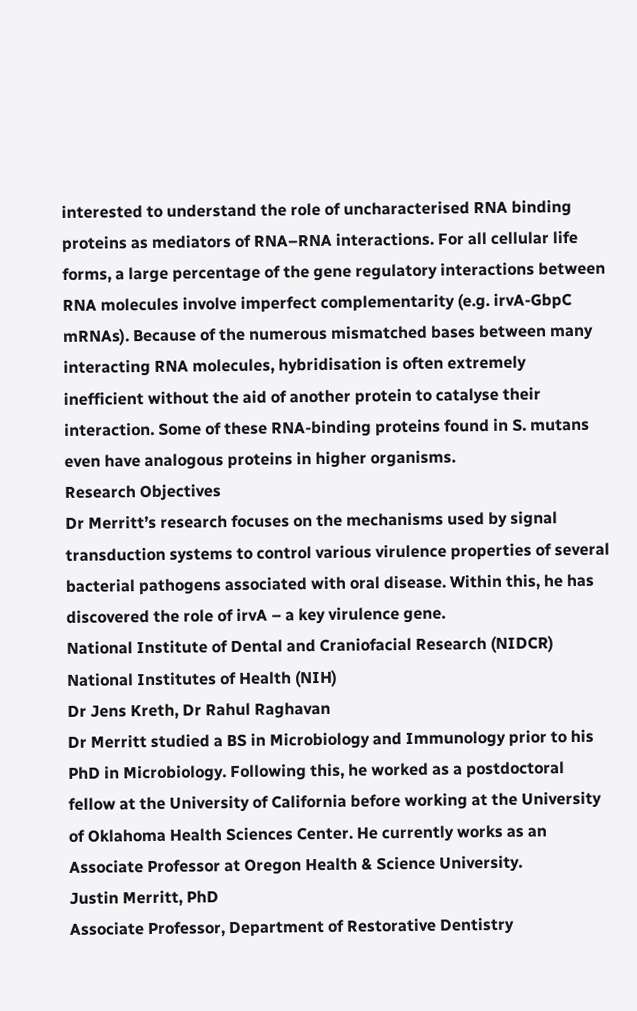interested to understand the role of uncharacterised RNA binding proteins as mediators of RNA–RNA interactions. For all cellular life forms, a large percentage of the gene regulatory interactions between RNA molecules involve imperfect complementarity (e.g. irvA-GbpC mRNAs). Because of the numerous mismatched bases between many interacting RNA molecules, hybridisation is often extremely inefficient without the aid of another protein to catalyse their interaction. Some of these RNA-binding proteins found in S. mutans even have analogous proteins in higher organisms.
Research Objectives
Dr Merritt’s research focuses on the mechanisms used by signal transduction systems to control various virulence properties of several bacterial pathogens associated with oral disease. Within this, he has discovered the role of irvA – a key virulence gene.
National Institute of Dental and Craniofacial Research (NIDCR)
National Institutes of Health (NIH)
Dr Jens Kreth, Dr Rahul Raghavan
Dr Merritt studied a BS in Microbiology and Immunology prior to his PhD in Microbiology. Following this, he worked as a postdoctoral fellow at the University of California before working at the University of Oklahoma Health Sciences Center. He currently works as an Associate Professor at Oregon Health & Science University.
Justin Merritt, PhD
Associate Professor, Department of Restorative Dentistry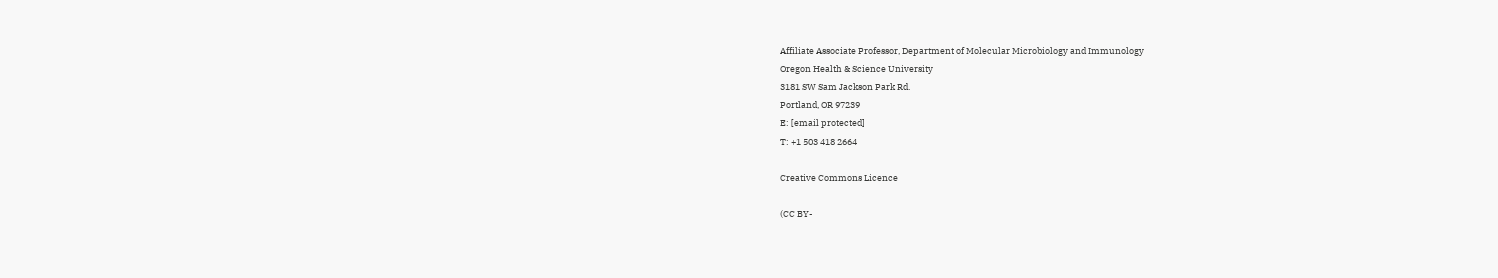Affiliate Associate Professor, Department of Molecular Microbiology and Immunology
Oregon Health & Science University
3181 SW Sam Jackson Park Rd.
Portland, OR 97239
E: [email protected]
T: +1 503 418 2664

Creative Commons Licence

(CC BY-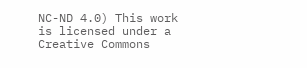NC-ND 4.0) This work is licensed under a Creative Commons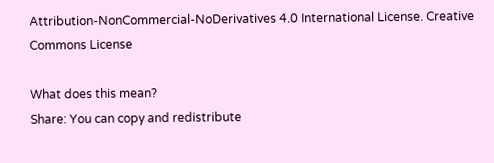Attribution-NonCommercial-NoDerivatives 4.0 International License. Creative Commons License

What does this mean?
Share: You can copy and redistribute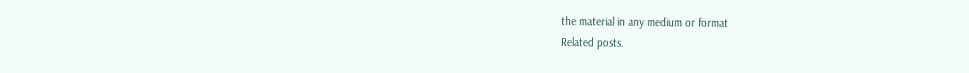the material in any medium or format
Related posts.